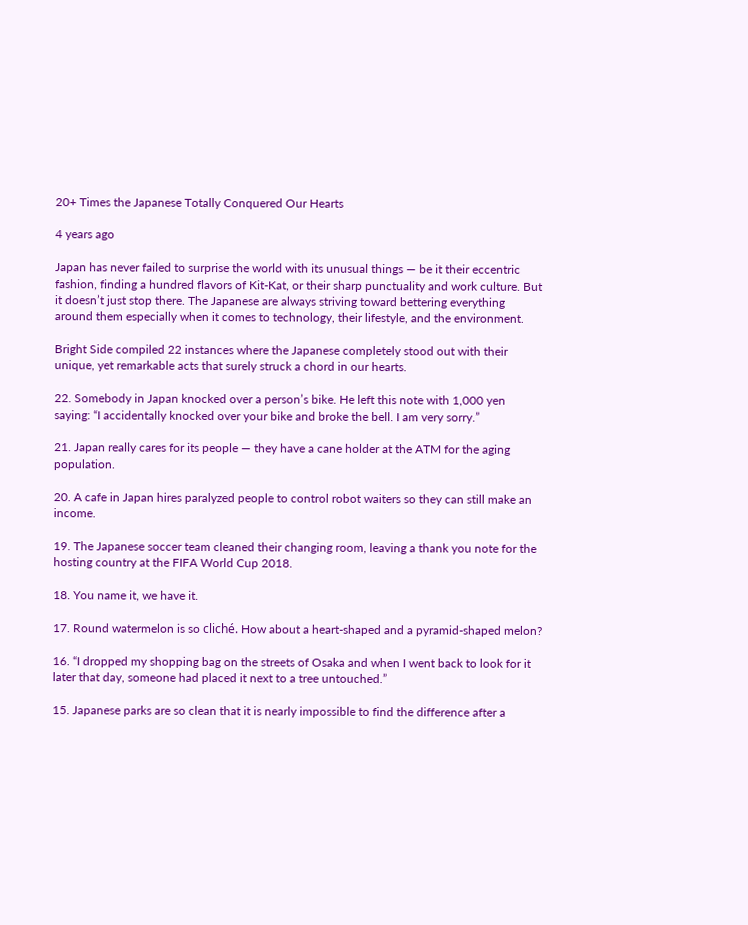20+ Times the Japanese Totally Conquered Our Hearts

4 years ago

Japan has never failed to surprise the world with its unusual things — be it their eccentric fashion, finding a hundred flavors of Kit-Kat, or their sharp punctuality and work culture. But it doesn’t just stop there. The Japanese are always striving toward bettering everything around them especially when it comes to technology, their lifestyle, and the environment.

Bright Side compiled 22 instances where the Japanese completely stood out with their unique, yet remarkable acts that surely struck a chord in our hearts.

22. Somebody in Japan knocked over a person’s bike. He left this note with 1,000 yen saying: “I accidentally knocked over your bike and broke the bell. I am very sorry.”

21. Japan really cares for its people — they have a cane holder at the ATM for the aging population.

20. A cafe in Japan hires paralyzed people to control robot waiters so they can still make an income.

19. The Japanese soccer team cleaned their changing room, leaving a thank you note for the hosting country at the FIFA World Cup 2018.

18. You name it, we have it.

17. Round watermelon is so cliché. How about a heart-shaped and a pyramid-shaped melon?

16. “I dropped my shopping bag on the streets of Osaka and when I went back to look for it later that day, someone had placed it next to a tree untouched.”

15. Japanese parks are so clean that it is nearly impossible to find the difference after a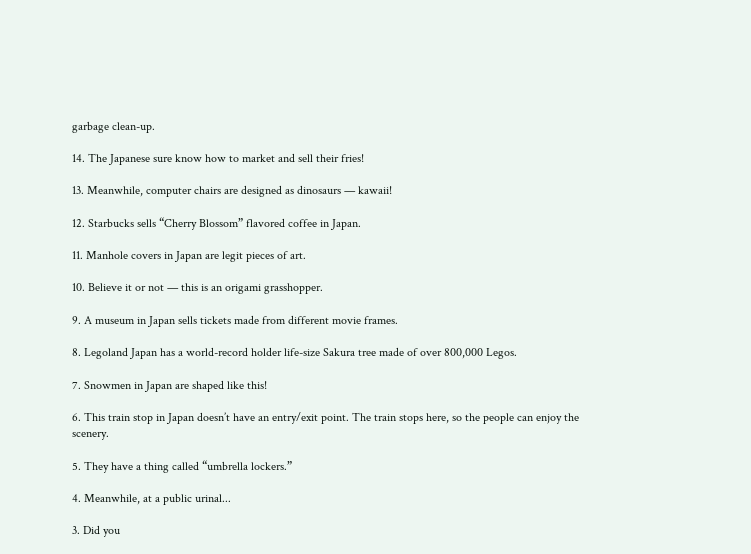garbage clean-up.

14. The Japanese sure know how to market and sell their fries!

13. Meanwhile, computer chairs are designed as dinosaurs — kawaii!

12. Starbucks sells “Cherry Blossom” flavored coffee in Japan.

11. Manhole covers in Japan are legit pieces of art.

10. Believe it or not — this is an origami grasshopper.

9. A museum in Japan sells tickets made from different movie frames.

8. Legoland Japan has a world-record holder life-size Sakura tree made of over 800,000 Legos.

7. Snowmen in Japan are shaped like this!

6. This train stop in Japan doesn’t have an entry/exit point. The train stops here, so the people can enjoy the scenery.

5. They have a thing called “umbrella lockers.”

4. Meanwhile, at a public urinal...

3. Did you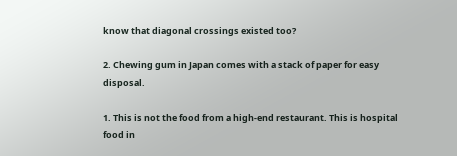know that diagonal crossings existed too?

2. Chewing gum in Japan comes with a stack of paper for easy disposal.

1. This is not the food from a high-end restaurant. This is hospital food in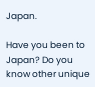Japan.

Have you been to Japan? Do you know other unique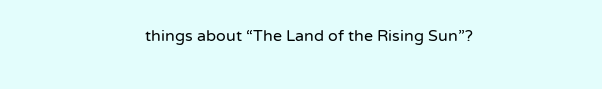things about “The Land of the Rising Sun”?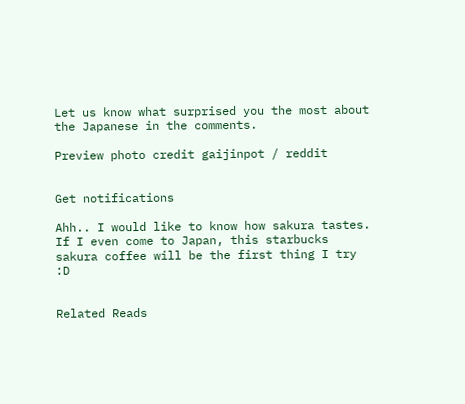Let us know what surprised you the most about the Japanese in the comments.

Preview photo credit gaijinpot / reddit


Get notifications

Ahh.. I would like to know how sakura tastes.
If I even come to Japan, this starbucks sakura coffee will be the first thing I try :D


Related Reads